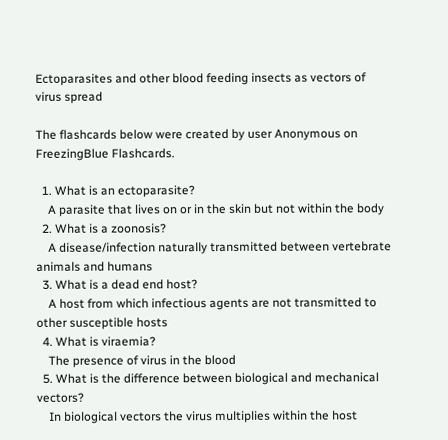Ectoparasites and other blood feeding insects as vectors of virus spread

The flashcards below were created by user Anonymous on FreezingBlue Flashcards.

  1. What is an ectoparasite?
    A parasite that lives on or in the skin but not within the body
  2. What is a zoonosis?
    A disease/infection naturally transmitted between vertebrate animals and humans
  3. What is a dead end host?
    A host from which infectious agents are not transmitted to other susceptible hosts
  4. What is viraemia?
    The presence of virus in the blood
  5. What is the difference between biological and mechanical vectors?
    In biological vectors the virus multiplies within the host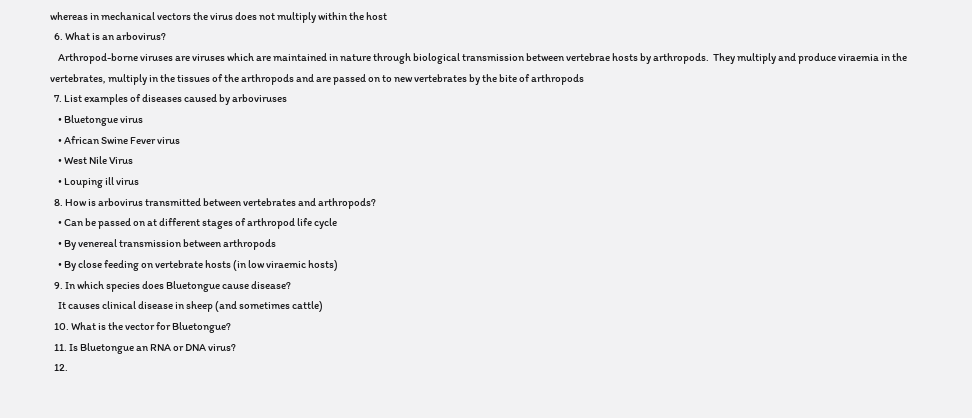whereas in mechanical vectors the virus does not multiply within the host
  6. What is an arbovirus?
    Arthropod-borne viruses are viruses which are maintained in nature through biological transmission between vertebrae hosts by arthropods.  They multiply and produce viraemia in the vertebrates, multiply in the tissues of the arthropods and are passed on to new vertebrates by the bite of arthropods
  7. List examples of diseases caused by arboviruses
    • Bluetongue virus
    • African Swine Fever virus
    • West Nile Virus
    • Louping ill virus
  8. How is arbovirus transmitted between vertebrates and arthropods?
    • Can be passed on at different stages of arthropod life cycle
    • By venereal transmission between arthropods
    • By close feeding on vertebrate hosts (in low viraemic hosts)
  9. In which species does Bluetongue cause disease?
    It causes clinical disease in sheep (and sometimes cattle)
  10. What is the vector for Bluetongue?
  11. Is Bluetongue an RNA or DNA virus?
  12.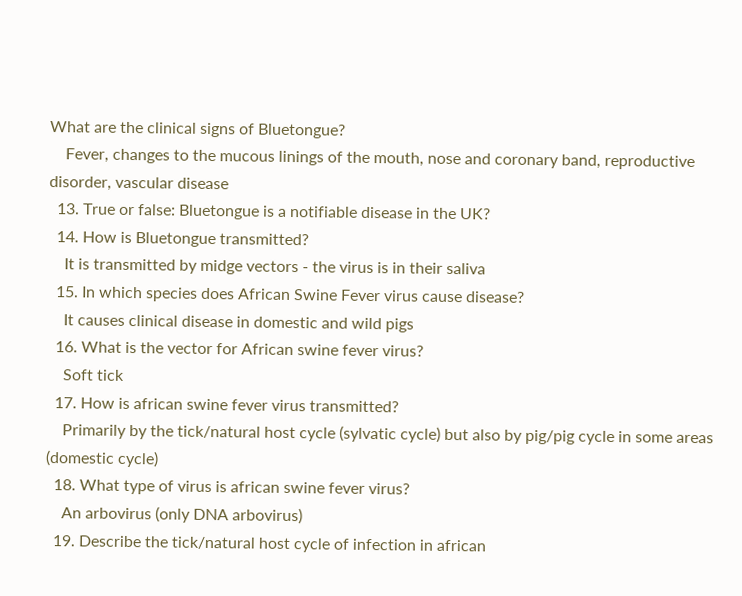What are the clinical signs of Bluetongue?
    Fever, changes to the mucous linings of the mouth, nose and coronary band, reproductive disorder, vascular disease
  13. True or false: Bluetongue is a notifiable disease in the UK?
  14. How is Bluetongue transmitted?
    It is transmitted by midge vectors - the virus is in their saliva
  15. In which species does African Swine Fever virus cause disease?
    It causes clinical disease in domestic and wild pigs
  16. What is the vector for African swine fever virus?
    Soft tick
  17. How is african swine fever virus transmitted?
    Primarily by the tick/natural host cycle (sylvatic cycle) but also by pig/pig cycle in some areas (domestic cycle)
  18. What type of virus is african swine fever virus?
    An arbovirus (only DNA arbovirus)
  19. Describe the tick/natural host cycle of infection in african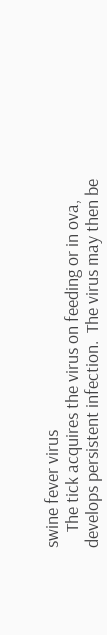swine fever virus
    The tick acquires the virus on feeding or in ova, develops persistent infection.  The virus may then be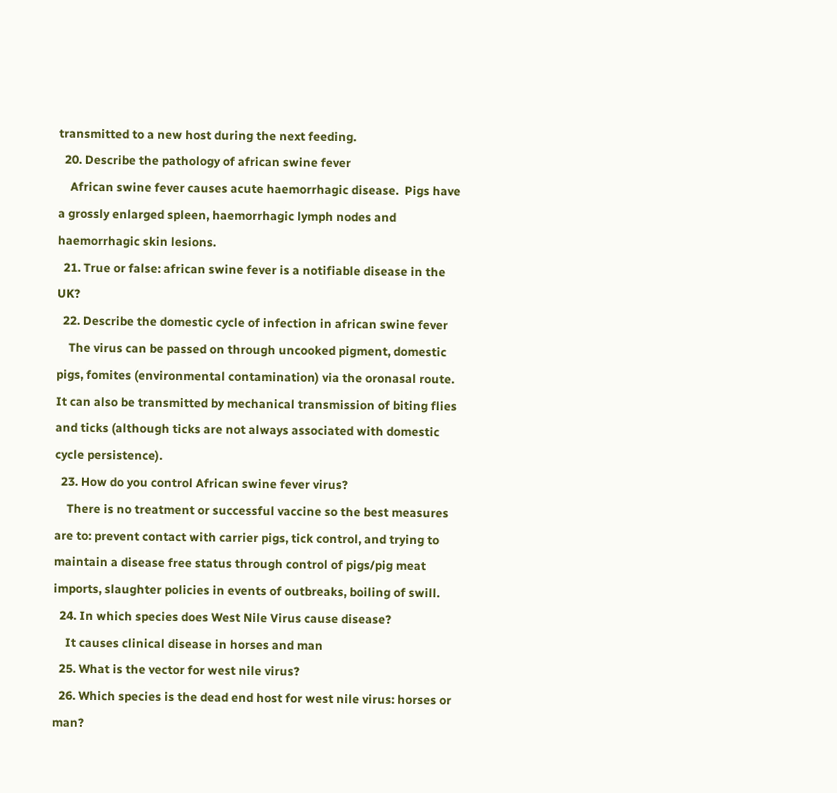transmitted to a new host during the next feeding.
  20. Describe the pathology of african swine fever
    African swine fever causes acute haemorrhagic disease.  Pigs have a grossly enlarged spleen, haemorrhagic lymph nodes and haemorrhagic skin lesions.
  21. True or false: african swine fever is a notifiable disease in the UK?
  22. Describe the domestic cycle of infection in african swine fever
    The virus can be passed on through uncooked pigment, domestic pigs, fomites (environmental contamination) via the oronasal route.  It can also be transmitted by mechanical transmission of biting flies and ticks (although ticks are not always associated with domestic cycle persistence).
  23. How do you control African swine fever virus?
    There is no treatment or successful vaccine so the best measures are to: prevent contact with carrier pigs, tick control, and trying to maintain a disease free status through control of pigs/pig meat imports, slaughter policies in events of outbreaks, boiling of swill.
  24. In which species does West Nile Virus cause disease?
    It causes clinical disease in horses and man
  25. What is the vector for west nile virus?
  26. Which species is the dead end host for west nile virus: horses or man?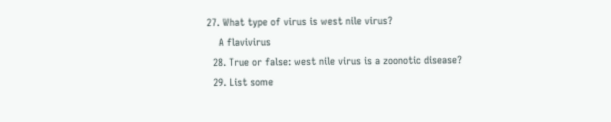27. What type of virus is west nile virus?
    A flavivirus
  28. True or false: west nile virus is a zoonotic disease?
  29. List some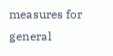measures for general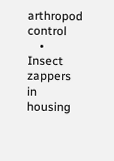arthropod control
    • Insect zappers in housing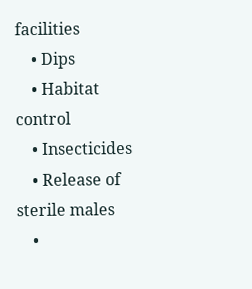facilities
    • Dips
    • Habitat control
    • Insecticides
    • Release of sterile males
    •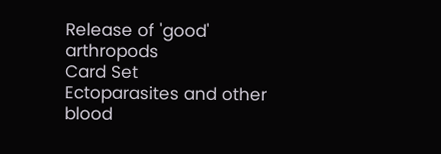Release of 'good' arthropods
Card Set
Ectoparasites and other blood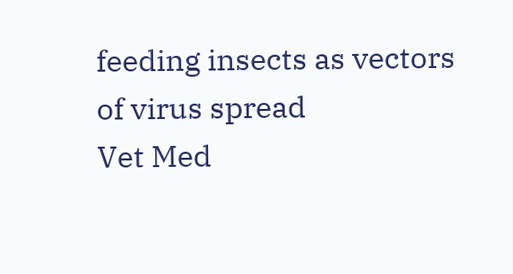feeding insects as vectors of virus spread
Vet Med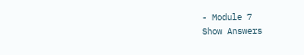- Module 7
Show Answers